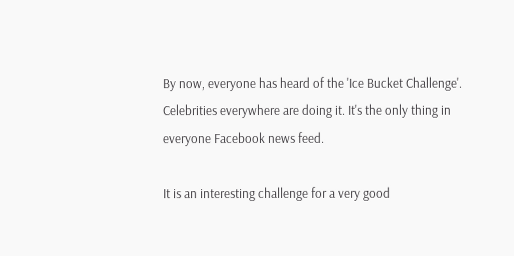By now, everyone has heard of the 'Ice Bucket Challenge'. Celebrities everywhere are doing it. It's the only thing in everyone Facebook news feed.

It is an interesting challenge for a very good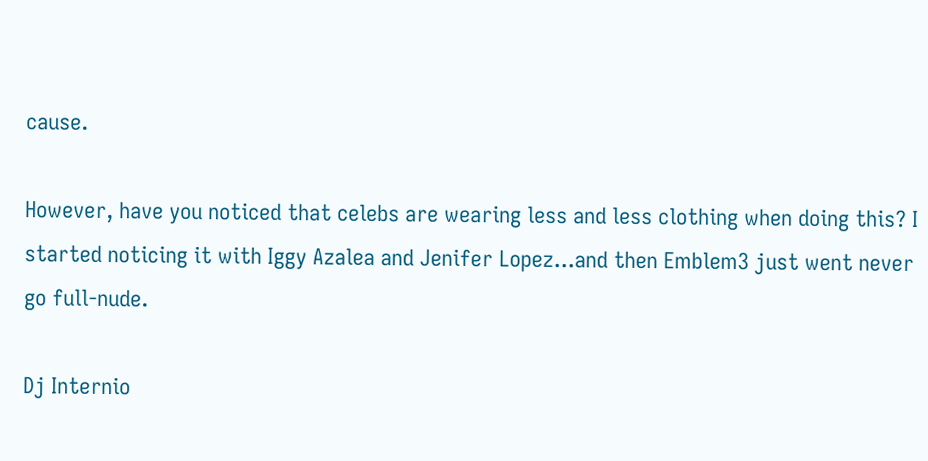cause.

However, have you noticed that celebs are wearing less and less clothing when doing this? I started noticing it with Iggy Azalea and Jenifer Lopez...and then Emblem3 just went never go full-nude.

Dj Internio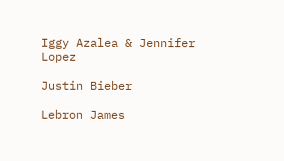Iggy Azalea & Jennifer Lopez

Justin Bieber

Lebron James